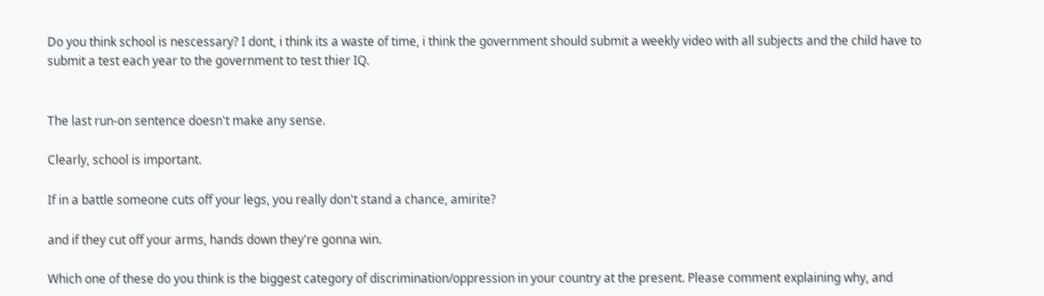Do you think school is nescessary? I dont, i think its a waste of time, i think the government should submit a weekly video with all subjects and the child have to submit a test each year to the government to test thier IQ.


The last run-on sentence doesn't make any sense.

Clearly, school is important.

If in a battle someone cuts off your legs, you really don't stand a chance, amirite?

and if they cut off your arms, hands down they're gonna win.

Which one of these do you think is the biggest category of discrimination/oppression in your country at the present. Please comment explaining why, and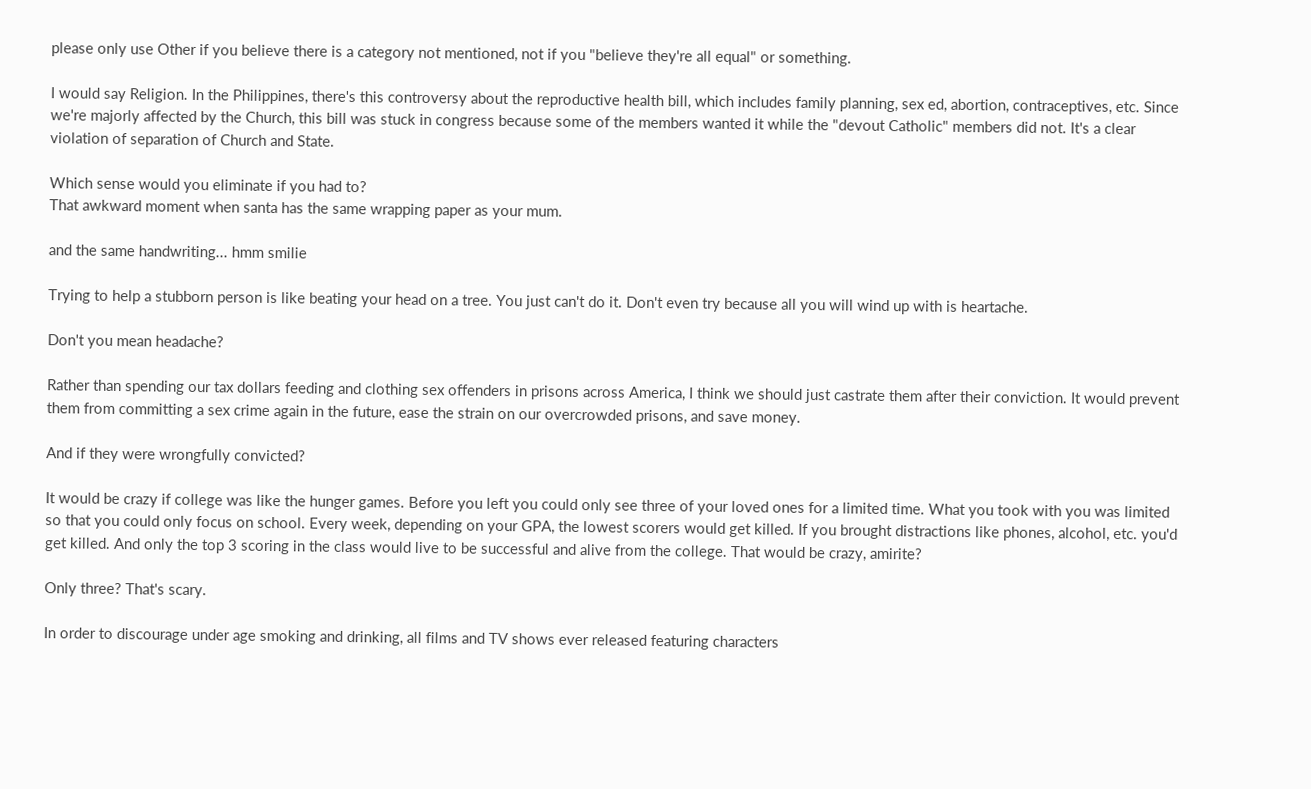please only use Other if you believe there is a category not mentioned, not if you "believe they're all equal" or something.

I would say Religion. In the Philippines, there's this controversy about the reproductive health bill, which includes family planning, sex ed, abortion, contraceptives, etc. Since we're majorly affected by the Church, this bill was stuck in congress because some of the members wanted it while the "devout Catholic" members did not. It's a clear violation of separation of Church and State.

Which sense would you eliminate if you had to?
That awkward moment when santa has the same wrapping paper as your mum.

and the same handwriting... hmm smilie

Trying to help a stubborn person is like beating your head on a tree. You just can't do it. Don't even try because all you will wind up with is heartache.

Don't you mean headache?

Rather than spending our tax dollars feeding and clothing sex offenders in prisons across America, I think we should just castrate them after their conviction. It would prevent them from committing a sex crime again in the future, ease the strain on our overcrowded prisons, and save money.

And if they were wrongfully convicted?

It would be crazy if college was like the hunger games. Before you left you could only see three of your loved ones for a limited time. What you took with you was limited so that you could only focus on school. Every week, depending on your GPA, the lowest scorers would get killed. If you brought distractions like phones, alcohol, etc. you'd get killed. And only the top 3 scoring in the class would live to be successful and alive from the college. That would be crazy, amirite?

Only three? That's scary.

In order to discourage under age smoking and drinking, all films and TV shows ever released featuring characters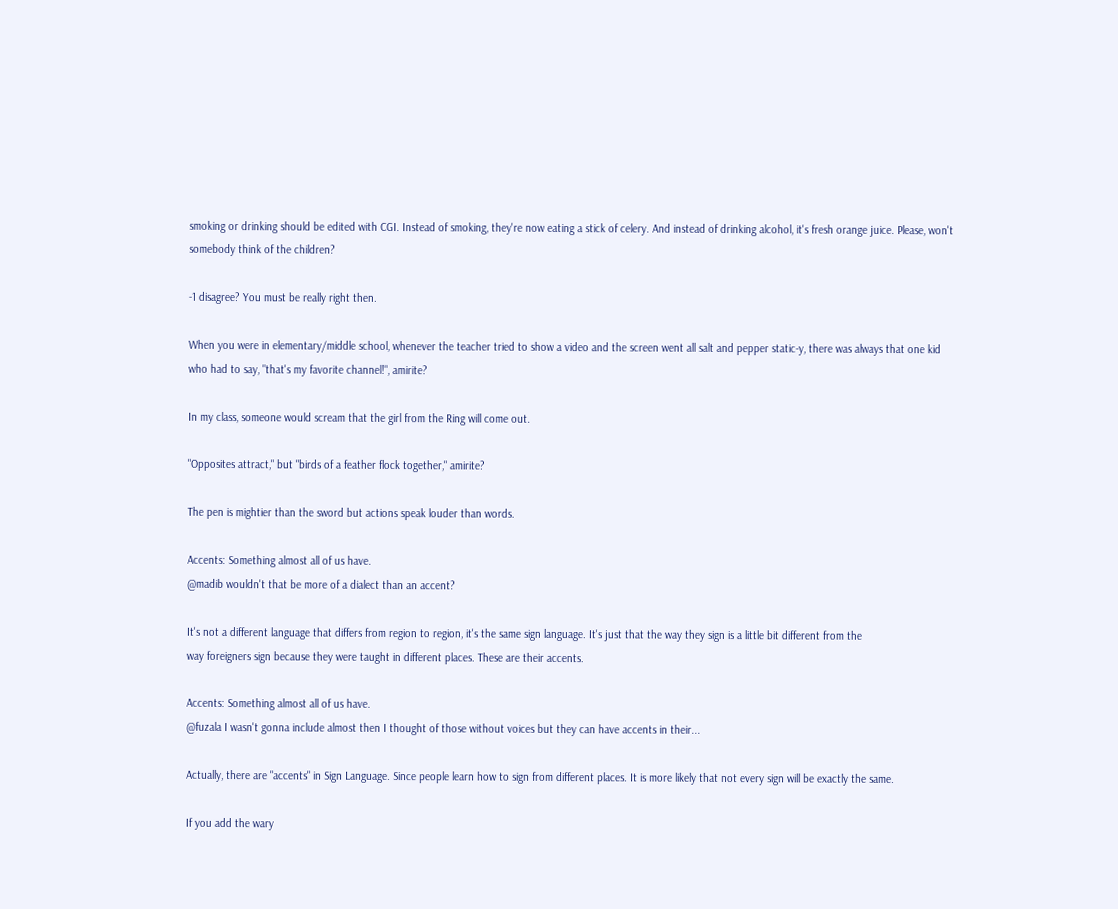smoking or drinking should be edited with CGI. Instead of smoking, they're now eating a stick of celery. And instead of drinking alcohol, it's fresh orange juice. Please, won't somebody think of the children?

-1 disagree? You must be really right then.

When you were in elementary/middle school, whenever the teacher tried to show a video and the screen went all salt and pepper static-y, there was always that one kid who had to say, "that's my favorite channel!", amirite?

In my class, someone would scream that the girl from the Ring will come out.

"Opposites attract," but "birds of a feather flock together," amirite?

The pen is mightier than the sword but actions speak louder than words.

Accents: Something almost all of us have.
@madib wouldn't that be more of a dialect than an accent?

It's not a different language that differs from region to region, it's the same sign language. It's just that the way they sign is a little bit different from the
way foreigners sign because they were taught in different places. These are their accents.

Accents: Something almost all of us have.
@fuzala I wasn't gonna include almost then I thought of those without voices but they can have accents in their...

Actually, there are "accents" in Sign Language. Since people learn how to sign from different places. It is more likely that not every sign will be exactly the same.

If you add the wary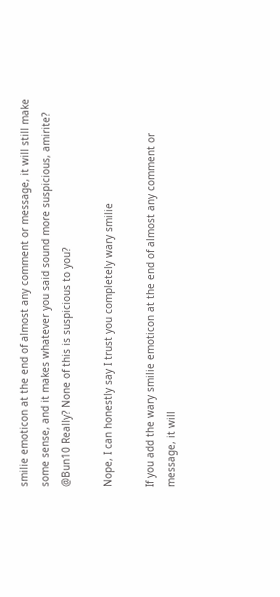smilie emoticon at the end of almost any comment or message, it will still make some sense, and it makes whatever you said sound more suspicious, amirite?
@Bun10 Really? None of this is suspicious to you?

Nope, I can honestly say I trust you completely wary smilie

If you add the wary smilie emoticon at the end of almost any comment or message, it will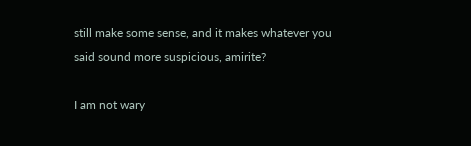still make some sense, and it makes whatever you said sound more suspicious, amirite?

I am not wary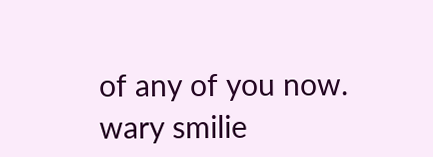of any of you now. wary smilie